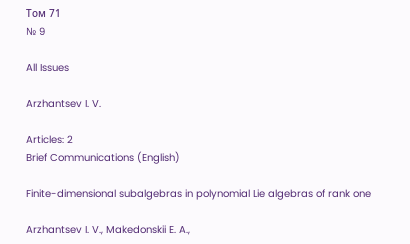Том 71
№ 9

All Issues

Arzhantsev I. V.

Articles: 2
Brief Communications (English)

Finite-dimensional subalgebras in polynomial Lie algebras of rank one

Arzhantsev I. V., Makedonskii E. A.,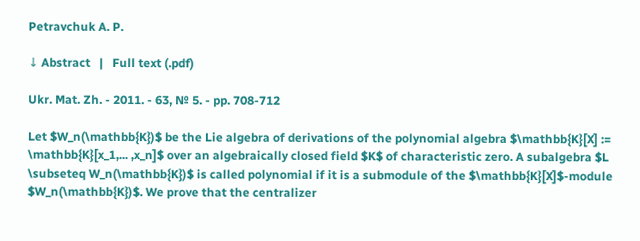Petravchuk A. P.

↓ Abstract   |   Full text (.pdf)

Ukr. Mat. Zh. - 2011. - 63, № 5. - pp. 708-712

Let $W_n(\mathbb{K})$ be the Lie algebra of derivations of the polynomial algebra $\mathbb{K}[X] := \mathbb{K}[x_1,... ,x_n]$ over an algebraically closed field $K$ of characteristic zero. A subalgebra $L \subseteq W_n(\mathbb{K})$ is called polynomial if it is a submodule of the $\mathbb{K}[X]$-module $W_n(\mathbb{K})$. We prove that the centralizer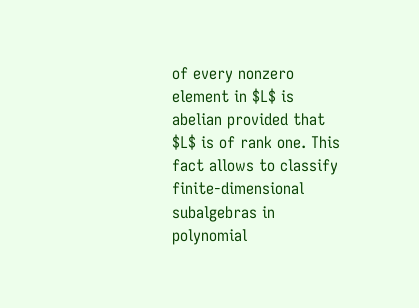of every nonzero element in $L$ is abelian provided that $L$ is of rank one. This fact allows to classify finite-dimensional subalgebras in polynomial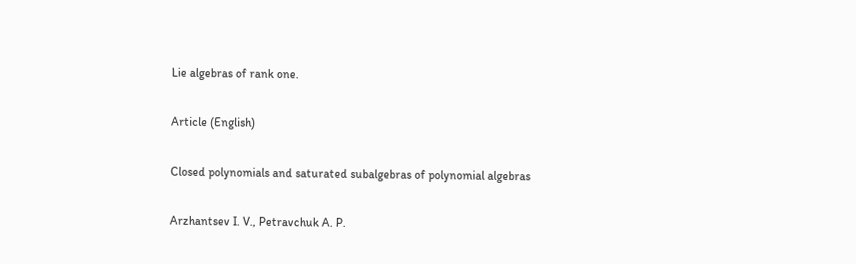Lie algebras of rank one.

Article (English)

Closed polynomials and saturated subalgebras of polynomial algebras

Arzhantsev I. V., Petravchuk A. P.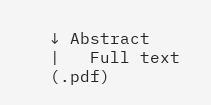↓ Abstract   |   Full text (.pdf)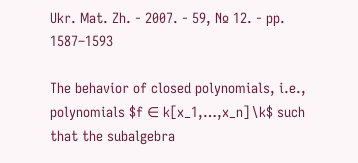Ukr. Mat. Zh. - 2007. - 59, № 12. - pp. 1587–1593

The behavior of closed polynomials, i.e., polynomials $f ∈ k[x_1,…,x_n]∖k$ such that the subalgebra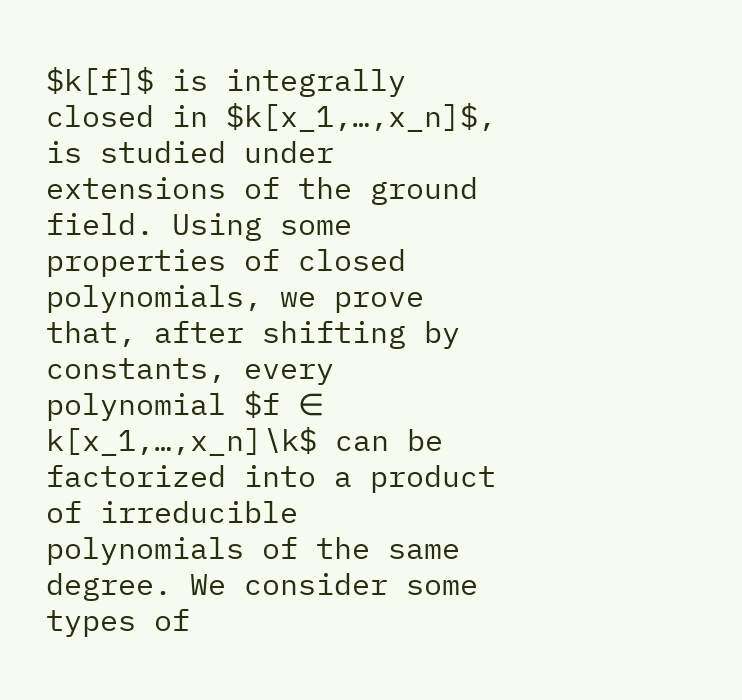$k[f]$ is integrally closed in $k[x_1,…,x_n]$, is studied under extensions of the ground field. Using some properties of closed polynomials, we prove that, after shifting by constants, every polynomial $f ∈ k[x_1,…,x_n]∖k$ can be factorized into a product of irreducible polynomials of the same degree. We consider some types of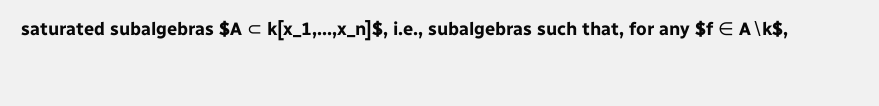saturated subalgebras $A ⊂ k[x_1,…,x_n]$, i.e., subalgebras such that, for any $f ∈ A∖k$,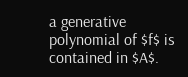a generative polynomial of $f$ is contained in $A$.